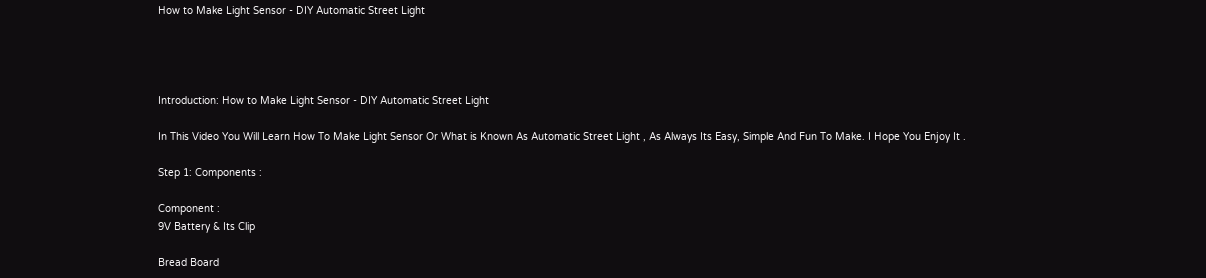How to Make Light Sensor - DIY Automatic Street Light




Introduction: How to Make Light Sensor - DIY Automatic Street Light

In This Video You Will Learn How To Make Light Sensor Or What is Known As Automatic Street Light , As Always Its Easy, Simple And Fun To Make. I Hope You Enjoy It .

Step 1: Components :

Component :
9V Battery & Its Clip

Bread Board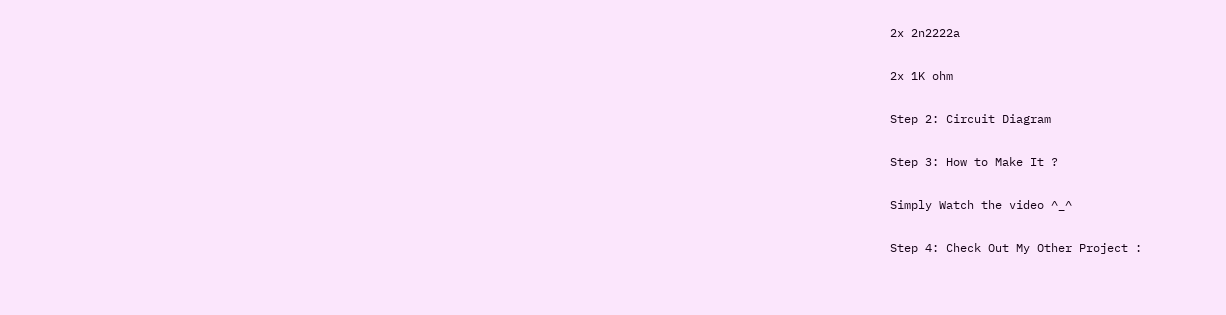2x 2n2222a

2x 1K ohm

Step 2: Circuit Diagram

Step 3: How to Make It ?

Simply Watch the video ^_^

Step 4: Check Out My Other Project :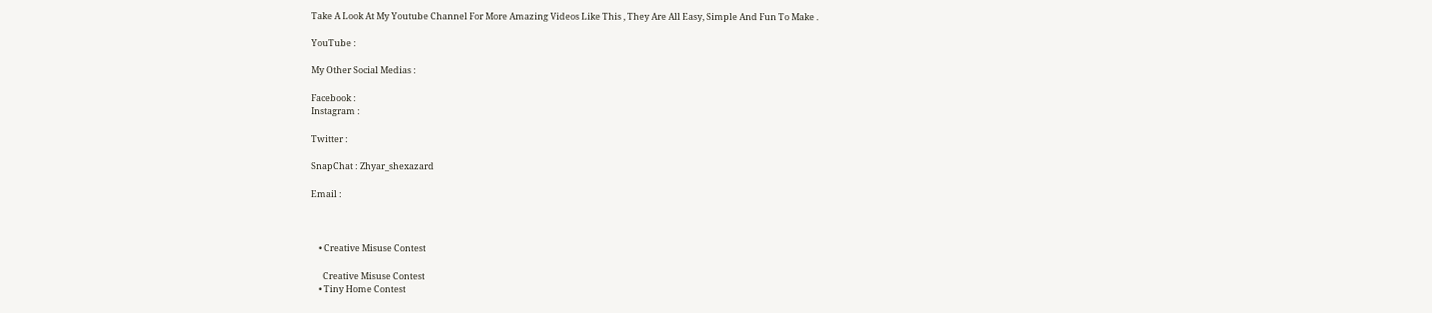Take A Look At My Youtube Channel For More Amazing Videos Like This , They Are All Easy, Simple And Fun To Make .

YouTube :

My Other Social Medias :

Facebook :
Instagram :

Twitter :

SnapChat : Zhyar_shexazard

Email :



    • Creative Misuse Contest

      Creative Misuse Contest
    • Tiny Home Contest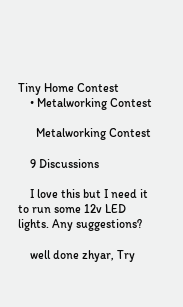Tiny Home Contest
    • Metalworking Contest

      Metalworking Contest

    9 Discussions

    I love this but I need it to run some 12v LED lights. Any suggestions?

    well done zhyar, Try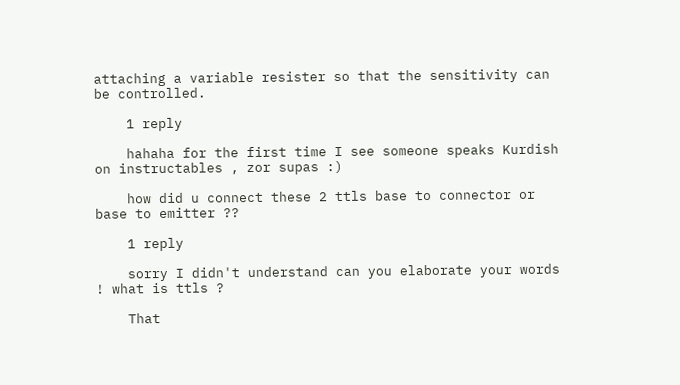attaching a variable resister so that the sensitivity can be controlled.

    1 reply

    hahaha for the first time I see someone speaks Kurdish on instructables , zor supas :)

    how did u connect these 2 ttls base to connector or base to emitter ??

    1 reply

    sorry I didn't understand can you elaborate your words ! what is ttls ?

    That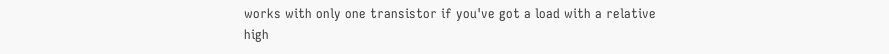works with only one transistor if you've got a load with a relative high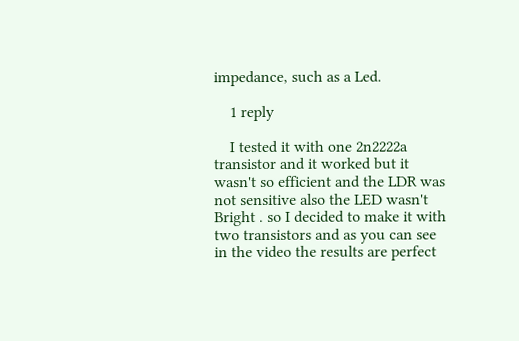impedance, such as a Led.

    1 reply

    I tested it with one 2n2222a transistor and it worked but it wasn't so efficient and the LDR was not sensitive also the LED wasn't Bright . so I decided to make it with two transistors and as you can see in the video the results are perfect